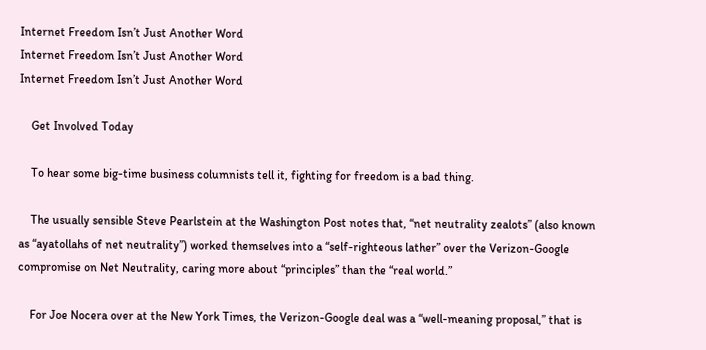Internet Freedom Isn’t Just Another Word
Internet Freedom Isn’t Just Another Word
Internet Freedom Isn’t Just Another Word

    Get Involved Today

    To hear some big-time business columnists tell it, fighting for freedom is a bad thing.

    The usually sensible Steve Pearlstein at the Washington Post notes that, “net neutrality zealots” (also known as “ayatollahs of net neutrality”) worked themselves into a “self-righteous lather” over the Verizon-Google compromise on Net Neutrality, caring more about “principles” than the “real world.”

    For Joe Nocera over at the New York Times, the Verizon-Google deal was a “well-meaning proposal,” that is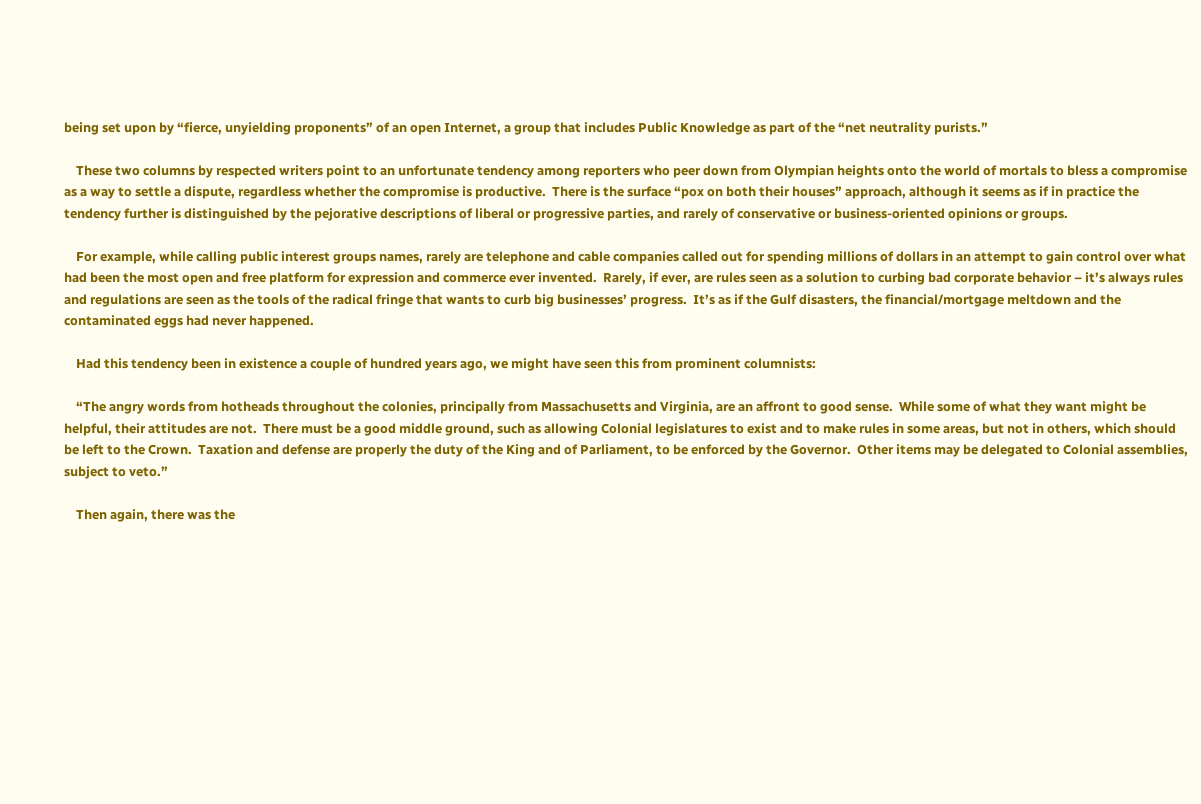being set upon by “fierce, unyielding proponents” of an open Internet, a group that includes Public Knowledge as part of the “net neutrality purists.”

    These two columns by respected writers point to an unfortunate tendency among reporters who peer down from Olympian heights onto the world of mortals to bless a compromise as a way to settle a dispute, regardless whether the compromise is productive.  There is the surface “pox on both their houses” approach, although it seems as if in practice the tendency further is distinguished by the pejorative descriptions of liberal or progressive parties, and rarely of conservative or business-oriented opinions or groups.

    For example, while calling public interest groups names, rarely are telephone and cable companies called out for spending millions of dollars in an attempt to gain control over what had been the most open and free platform for expression and commerce ever invented.  Rarely, if ever, are rules seen as a solution to curbing bad corporate behavior – it’s always rules and regulations are seen as the tools of the radical fringe that wants to curb big businesses’ progress.  It’s as if the Gulf disasters, the financial/mortgage meltdown and the contaminated eggs had never happened.

    Had this tendency been in existence a couple of hundred years ago, we might have seen this from prominent columnists:

    “The angry words from hotheads throughout the colonies, principally from Massachusetts and Virginia, are an affront to good sense.  While some of what they want might be helpful, their attitudes are not.  There must be a good middle ground, such as allowing Colonial legislatures to exist and to make rules in some areas, but not in others, which should be left to the Crown.  Taxation and defense are properly the duty of the King and of Parliament, to be enforced by the Governor.  Other items may be delegated to Colonial assemblies, subject to veto.”

    Then again, there was the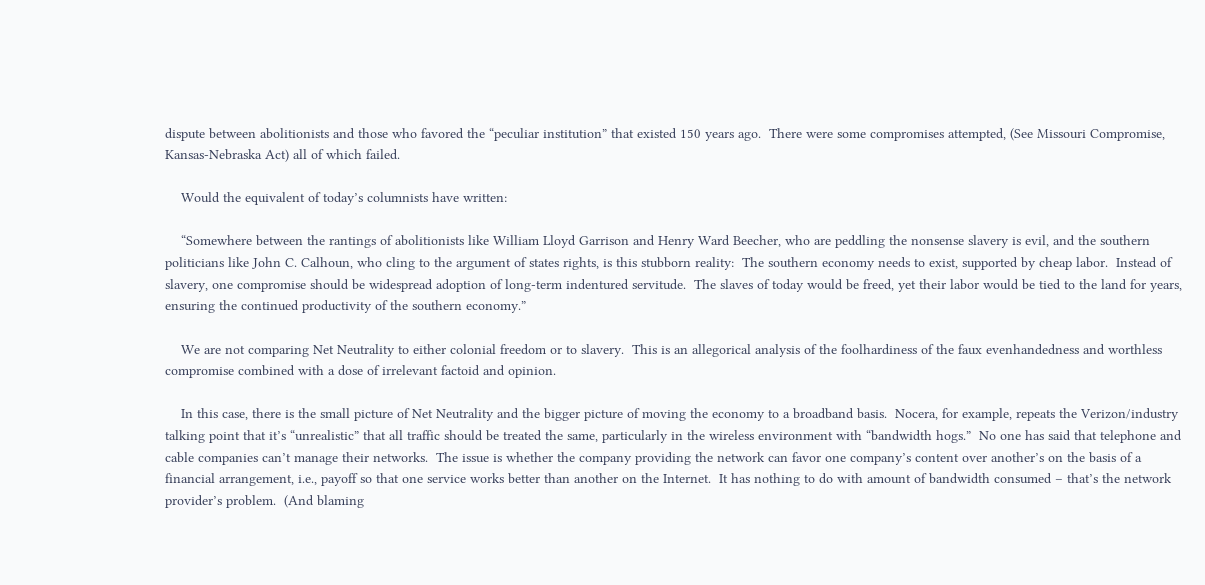dispute between abolitionists and those who favored the “peculiar institution” that existed 150 years ago.  There were some compromises attempted, (See Missouri Compromise, Kansas-Nebraska Act) all of which failed.

    Would the equivalent of today’s columnists have written:

    “Somewhere between the rantings of abolitionists like William Lloyd Garrison and Henry Ward Beecher, who are peddling the nonsense slavery is evil, and the southern politicians like John C. Calhoun, who cling to the argument of states rights, is this stubborn reality:  The southern economy needs to exist, supported by cheap labor.  Instead of slavery, one compromise should be widespread adoption of long-term indentured servitude.  The slaves of today would be freed, yet their labor would be tied to the land for years, ensuring the continued productivity of the southern economy.”

    We are not comparing Net Neutrality to either colonial freedom or to slavery.  This is an allegorical analysis of the foolhardiness of the faux evenhandedness and worthless compromise combined with a dose of irrelevant factoid and opinion.

    In this case, there is the small picture of Net Neutrality and the bigger picture of moving the economy to a broadband basis.  Nocera, for example, repeats the Verizon/industry talking point that it’s “unrealistic” that all traffic should be treated the same, particularly in the wireless environment with “bandwidth hogs.”  No one has said that telephone and cable companies can’t manage their networks.  The issue is whether the company providing the network can favor one company’s content over another’s on the basis of a financial arrangement, i.e., payoff so that one service works better than another on the Internet.  It has nothing to do with amount of bandwidth consumed – that’s the network provider’s problem.  (And blaming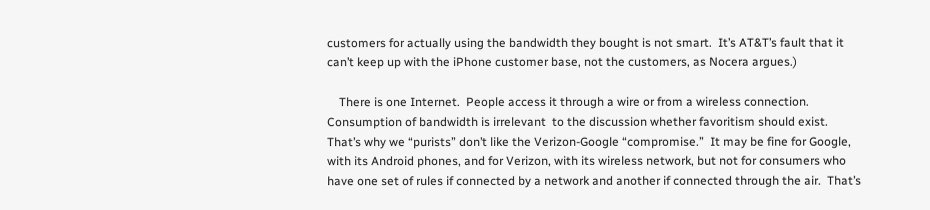customers for actually using the bandwidth they bought is not smart.  It’s AT&T’s fault that it can’t keep up with the iPhone customer base, not the customers, as Nocera argues.)

    There is one Internet.  People access it through a wire or from a wireless connection.  Consumption of bandwidth is irrelevant  to the discussion whether favoritism should exist.  That’s why we “purists” don’t like the Verizon-Google “compromise.”  It may be fine for Google, with its Android phones, and for Verizon, with its wireless network, but not for consumers who have one set of rules if connected by a network and another if connected through the air.  That’s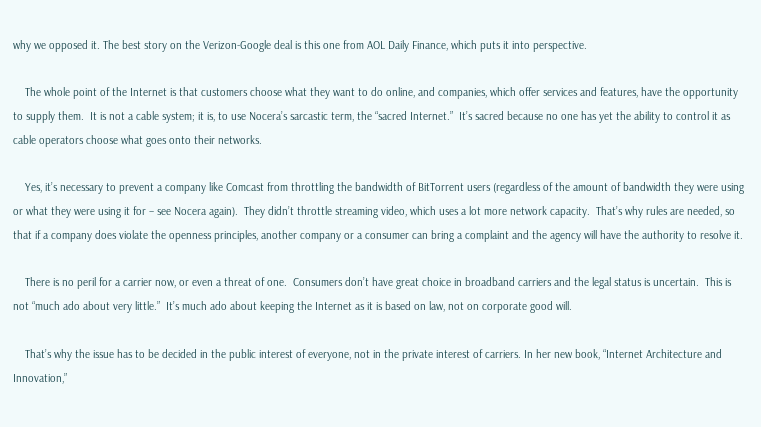why we opposed it. The best story on the Verizon-Google deal is this one from AOL Daily Finance, which puts it into perspective.

    The whole point of the Internet is that customers choose what they want to do online, and companies, which offer services and features, have the opportunity to supply them.  It is not a cable system; it is, to use Nocera’s sarcastic term, the “sacred Internet.”  It’s sacred because no one has yet the ability to control it as cable operators choose what goes onto their networks.

    Yes, it’s necessary to prevent a company like Comcast from throttling the bandwidth of BitTorrent users (regardless of the amount of bandwidth they were using or what they were using it for – see Nocera again).  They didn’t throttle streaming video, which uses a lot more network capacity.  That’s why rules are needed, so that if a company does violate the openness principles, another company or a consumer can bring a complaint and the agency will have the authority to resolve it.

    There is no peril for a carrier now, or even a threat of one.  Consumers don’t have great choice in broadband carriers and the legal status is uncertain.  This is not “much ado about very little.”  It’s much ado about keeping the Internet as it is based on law, not on corporate good will.

    That’s why the issue has to be decided in the public interest of everyone, not in the private interest of carriers. In her new book, “Internet Architecture and Innovation,”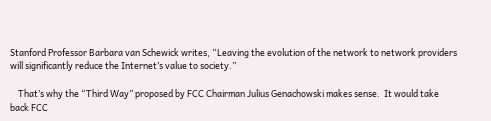Stanford Professor Barbara van Schewick writes, “Leaving the evolution of the network to network providers will significantly reduce the Internet’s value to society.”

    That’s why the “Third Way” proposed by FCC Chairman Julius Genachowski makes sense.  It would take back FCC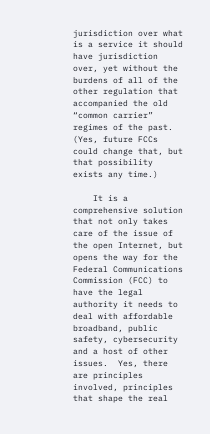jurisdiction over what is a service it should have jurisdiction over, yet without the burdens of all of the other regulation that accompanied the old “common carrier” regimes of the past.  (Yes, future FCCs could change that, but that possibility exists any time.)

    It is a comprehensive solution that not only takes care of the issue of the open Internet, but opens the way for the Federal Communications Commission (FCC) to have the legal authority it needs to deal with affordable broadband, public safety, cybersecurity and a host of other issues.  Yes, there are principles involved, principles that shape the real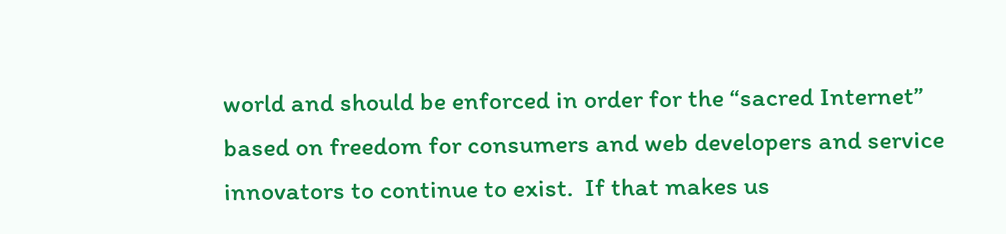world and should be enforced in order for the “sacred Internet” based on freedom for consumers and web developers and service innovators to continue to exist.  If that makes us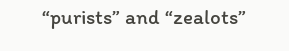“purists” and “zealots”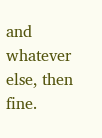and whatever else, then fine.